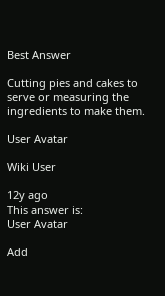Best Answer

Cutting pies and cakes to serve or measuring the ingredients to make them.

User Avatar

Wiki User

12y ago
This answer is:
User Avatar

Add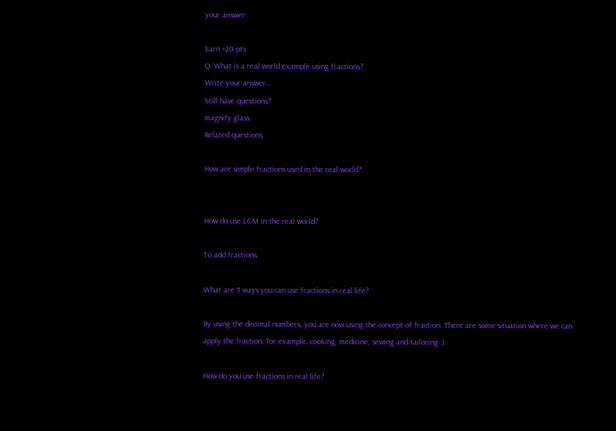your answer:

Earn +20 pts
Q: What is a real world example using fractions?
Write your answer...
Still have questions?
magnify glass
Related questions

How are simple fractions used in the real world?


How do use LCM in the real world?

To add fractions.

What are 5 ways you can use fractions in real life?

By using the decimal numbers, you are now using the concept of fraction. There are some situation where we can apply the fraction, for example, cooking, medicine, sewing and tailoring :)

How do you use fractions in real life?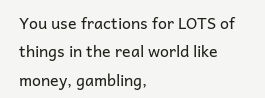You use fractions for LOTS of things in the real world like money, gambling,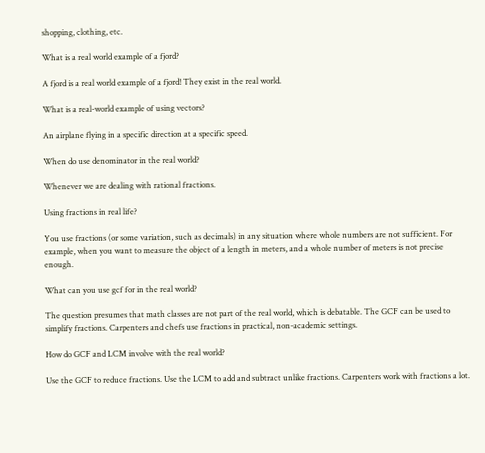shopping, clothing, etc.

What is a real world example of a fjord?

A fjord is a real world example of a fjord! They exist in the real world.

What is a real-world example of using vectors?

An airplane flying in a specific direction at a specific speed.

When do use denominator in the real world?

Whenever we are dealing with rational fractions.

Using fractions in real life?

You use fractions (or some variation, such as decimals) in any situation where whole numbers are not sufficient. For example, when you want to measure the object of a length in meters, and a whole number of meters is not precise enough.

What can you use gcf for in the real world?

The question presumes that math classes are not part of the real world, which is debatable. The GCF can be used to simplify fractions. Carpenters and chefs use fractions in practical, non-academic settings.

How do GCF and LCM involve with the real world?

Use the GCF to reduce fractions. Use the LCM to add and subtract unlike fractions. Carpenters work with fractions a lot.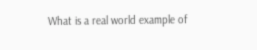What is a real world example of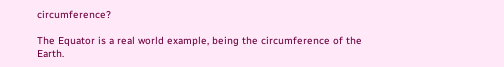circumference?

The Equator is a real world example, being the circumference of the Earth.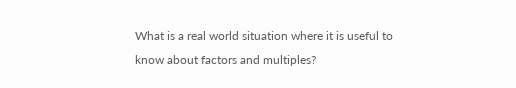What is a real world situation where it is useful to know about factors and multiples?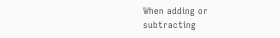When adding or subtracting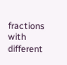fractions with different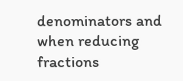denominators and when reducing fractions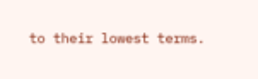to their lowest terms.